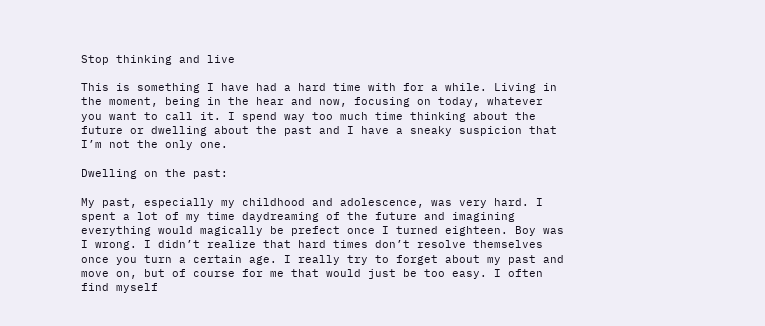Stop thinking and live

This is something I have had a hard time with for a while. Living in the moment, being in the hear and now, focusing on today, whatever you want to call it. I spend way too much time thinking about the future or dwelling about the past and I have a sneaky suspicion that I’m not the only one.

Dwelling on the past:

My past, especially my childhood and adolescence, was very hard. I spent a lot of my time daydreaming of the future and imagining everything would magically be prefect once I turned eighteen. Boy was I wrong. I didn’t realize that hard times don’t resolve themselves once you turn a certain age. I really try to forget about my past and move on, but of course for me that would just be too easy. I often find myself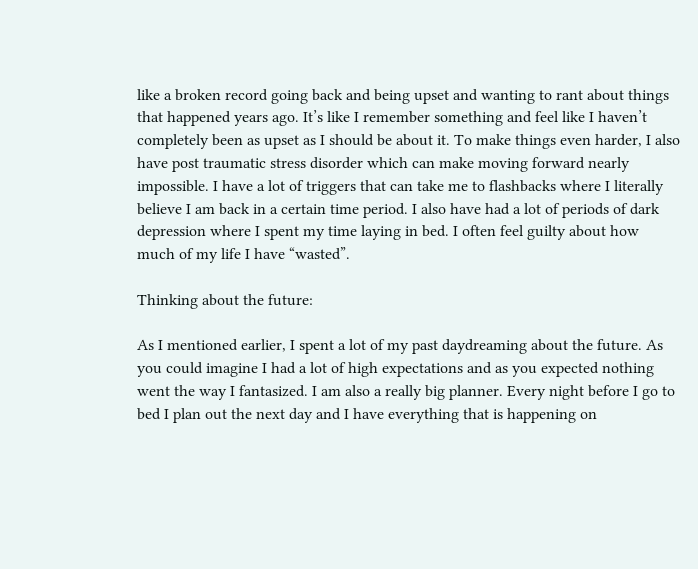like a broken record going back and being upset and wanting to rant about things that happened years ago. It’s like I remember something and feel like I haven’t completely been as upset as I should be about it. To make things even harder, I also have post traumatic stress disorder which can make moving forward nearly impossible. I have a lot of triggers that can take me to flashbacks where I literally believe I am back in a certain time period. I also have had a lot of periods of dark depression where I spent my time laying in bed. I often feel guilty about how much of my life I have “wasted”.

Thinking about the future:

As I mentioned earlier, I spent a lot of my past daydreaming about the future. As you could imagine I had a lot of high expectations and as you expected nothing went the way I fantasized. I am also a really big planner. Every night before I go to bed I plan out the next day and I have everything that is happening on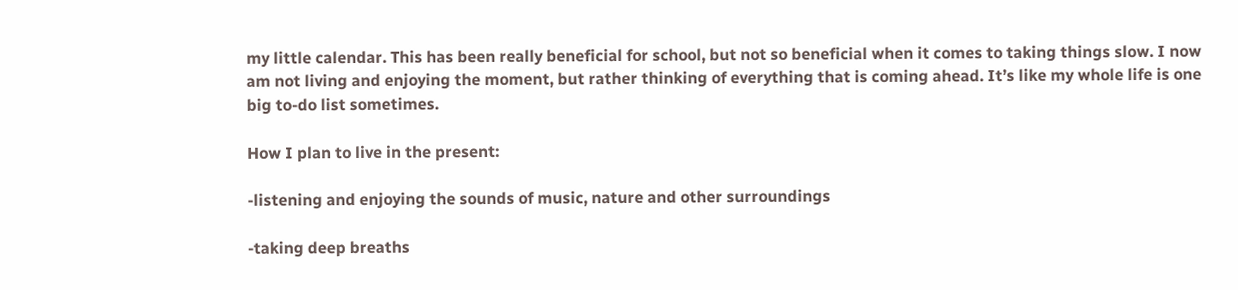my little calendar. This has been really beneficial for school, but not so beneficial when it comes to taking things slow. I now am not living and enjoying the moment, but rather thinking of everything that is coming ahead. It’s like my whole life is one big to-do list sometimes.

How I plan to live in the present:

-listening and enjoying the sounds of music, nature and other surroundings

-taking deep breaths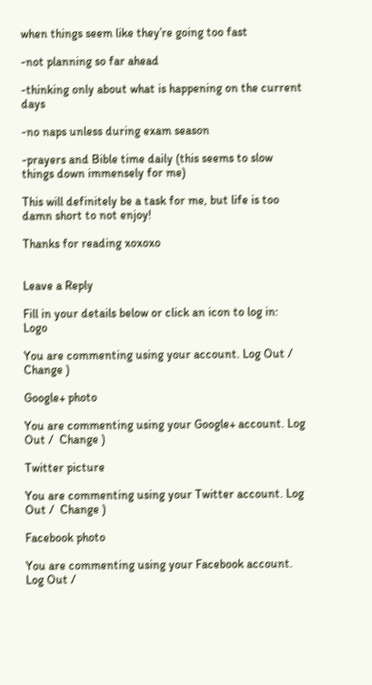when things seem like they’re going too fast

-not planning so far ahead

-thinking only about what is happening on the current days

-no naps unless during exam season

-prayers and Bible time daily (this seems to slow things down immensely for me)

This will definitely be a task for me, but life is too damn short to not enjoy!

Thanks for reading xoxoxo


Leave a Reply

Fill in your details below or click an icon to log in: Logo

You are commenting using your account. Log Out /  Change )

Google+ photo

You are commenting using your Google+ account. Log Out /  Change )

Twitter picture

You are commenting using your Twitter account. Log Out /  Change )

Facebook photo

You are commenting using your Facebook account. Log Out /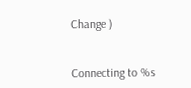Change )


Connecting to %s